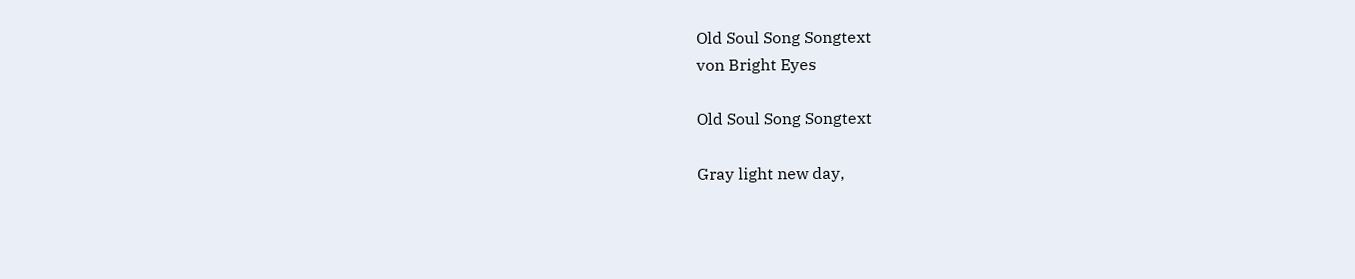Old Soul Song Songtext
von Bright Eyes

Old Soul Song Songtext

Gray light new day,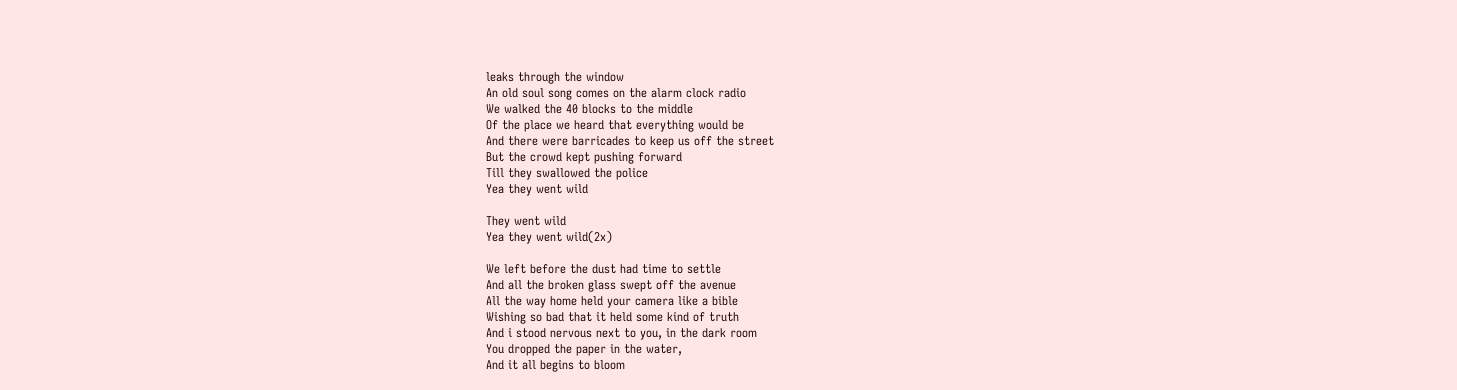leaks through the window
An old soul song comes on the alarm clock radio
We walked the 40 blocks to the middle
Of the place we heard that everything would be
And there were barricades to keep us off the street
But the crowd kept pushing forward
Till they swallowed the police
Yea they went wild

They went wild
Yea they went wild(2x)

We left before the dust had time to settle
And all the broken glass swept off the avenue
All the way home held your camera like a bible
Wishing so bad that it held some kind of truth
And i stood nervous next to you, in the dark room
You dropped the paper in the water,
And it all begins to bloom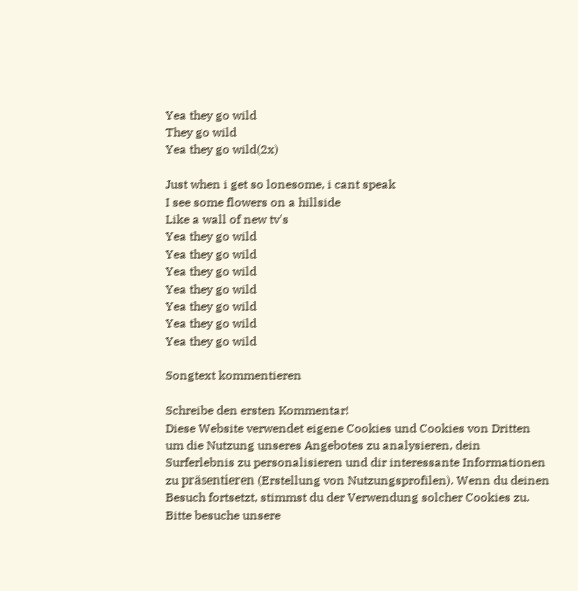Yea they go wild
They go wild
Yea they go wild(2x)

Just when i get so lonesome, i cant speak
I see some flowers on a hillside
Like a wall of new tv's
Yea they go wild
Yea they go wild
Yea they go wild
Yea they go wild
Yea they go wild
Yea they go wild
Yea they go wild

Songtext kommentieren

Schreibe den ersten Kommentar!
Diese Website verwendet eigene Cookies und Cookies von Dritten um die Nutzung unseres Angebotes zu analysieren, dein Surferlebnis zu personalisieren und dir interessante Informationen zu präsentieren (Erstellung von Nutzungsprofilen). Wenn du deinen Besuch fortsetzt, stimmst du der Verwendung solcher Cookies zu. Bitte besuche unsere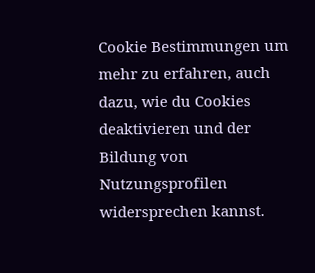Cookie Bestimmungen um mehr zu erfahren, auch dazu, wie du Cookies deaktivieren und der Bildung von Nutzungsprofilen widersprechen kannst.